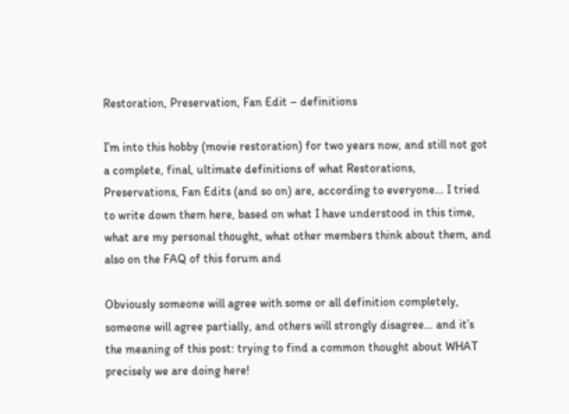Restoration, Preservation, Fan Edit – definitions

I’m into this hobby (movie restoration) for two years now, and still not got a complete, final, ultimate definitions of what Restorations, Preservations, Fan Edits (and so on) are, according to everyone… I tried to write down them here, based on what I have understood in this time, what are my personal thought, what other members think about them, and also on the FAQ of this forum and

Obviously someone will agree with some or all definition completely, someone will agree partially, and others will strongly disagree… and it’s the meaning of this post: trying to find a common thought about WHAT precisely we are doing here!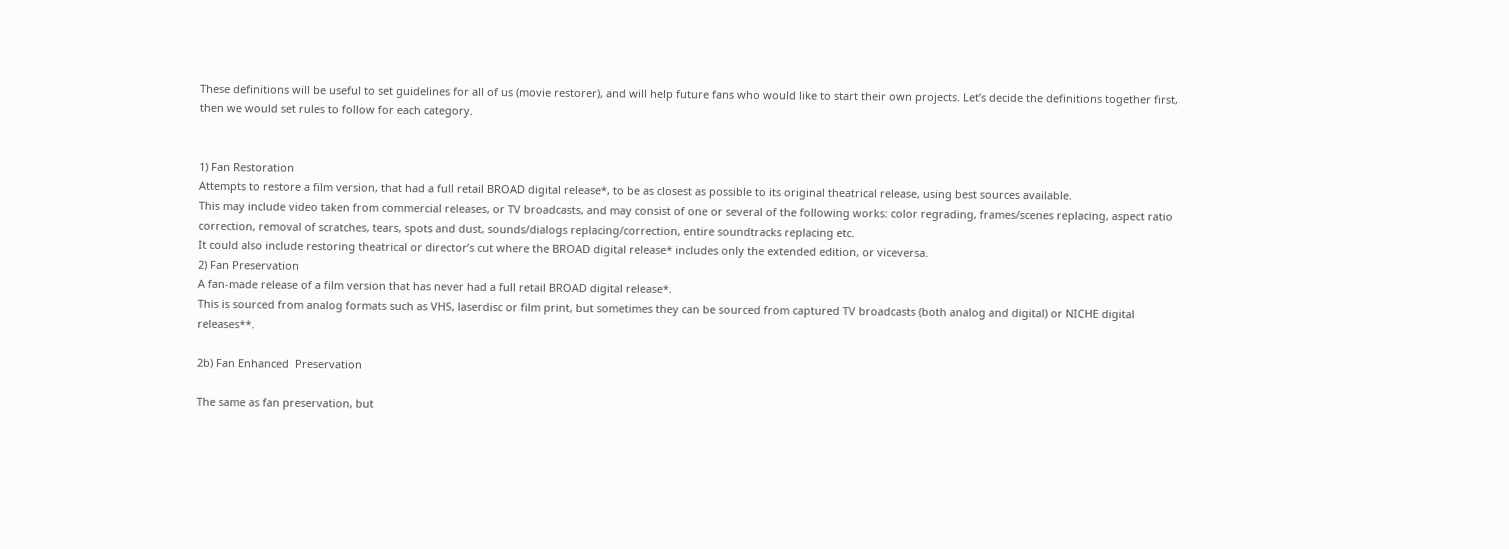These definitions will be useful to set guidelines for all of us (movie restorer), and will help future fans who would like to start their own projects. Let’s decide the definitions together first, then we would set rules to follow for each category.


1) Fan Restoration
Attempts to restore a film version, that had a full retail BROAD digital release*, to be as closest as possible to its original theatrical release, using best sources available.
This may include video taken from commercial releases, or TV broadcasts, and may consist of one or several of the following works: color regrading, frames/scenes replacing, aspect ratio correction, removal of scratches, tears, spots and dust, sounds/dialogs replacing/correction, entire soundtracks replacing etc.
It could also include restoring theatrical or director’s cut where the BROAD digital release* includes only the extended edition, or viceversa.
2) Fan Preservation
A fan-made release of a film version that has never had a full retail BROAD digital release*.
This is sourced from analog formats such as VHS, laserdisc or film print, but sometimes they can be sourced from captured TV broadcasts (both analog and digital) or NICHE digital releases**.

2b) Fan Enhanced  Preservation

The same as fan preservation, but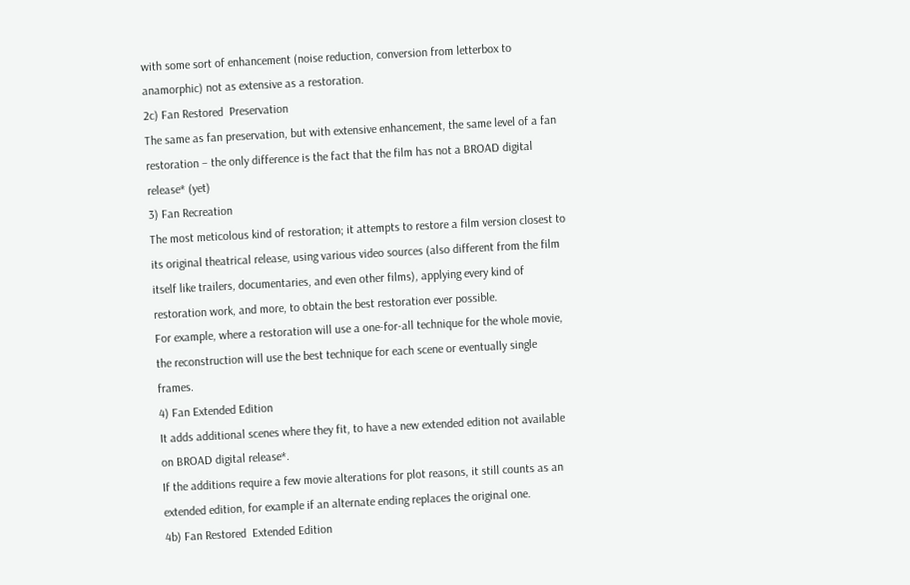with some sort of enhancement (noise reduction, conversion from letterbox to anamorphic) not as extensive as a restoration.
2c) Fan Restored  Preservation
The same as fan preservation, but with extensive enhancement, the same level of a fan restoration – the only difference is the fact that the film has not a BROAD digital release* (yet)
3) Fan Recreation
The most meticolous kind of restoration; it attempts to restore a film version closest to its original theatrical release, using various video sources (also different from the film itself like trailers, documentaries, and even other films), applying every kind of restoration work, and more, to obtain the best restoration ever possible.
For example, where a restoration will use a one-for-all technique for the whole movie, the reconstruction will use the best technique for each scene or eventually single frames.
4) Fan Extended Edition
It adds additional scenes where they fit, to have a new extended edition not available on BROAD digital release*.
If the additions require a few movie alterations for plot reasons, it still counts as an extended edition, for example if an alternate ending replaces the original one.
4b) Fan Restored  Extended Edition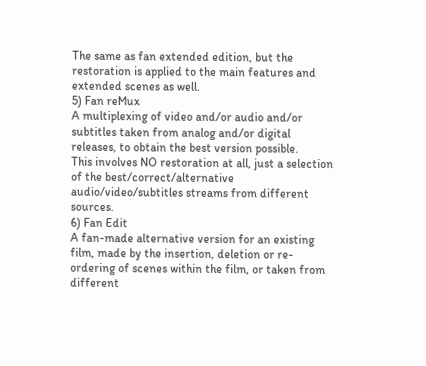The same as fan extended edition, but the restoration is applied to the main features and extended scenes as well.
5) Fan reMux
A multiplexing of video and/or audio and/or subtitles taken from analog and/or digital releases, to obtain the best version possible.
This involves NO restoration at all, just a selection of the best/correct/alternative audio/video/subtitles streams from different sources.
6) Fan Edit
A fan-made alternative version for an existing film, made by the insertion, deletion or re-ordering of scenes within the film, or taken from different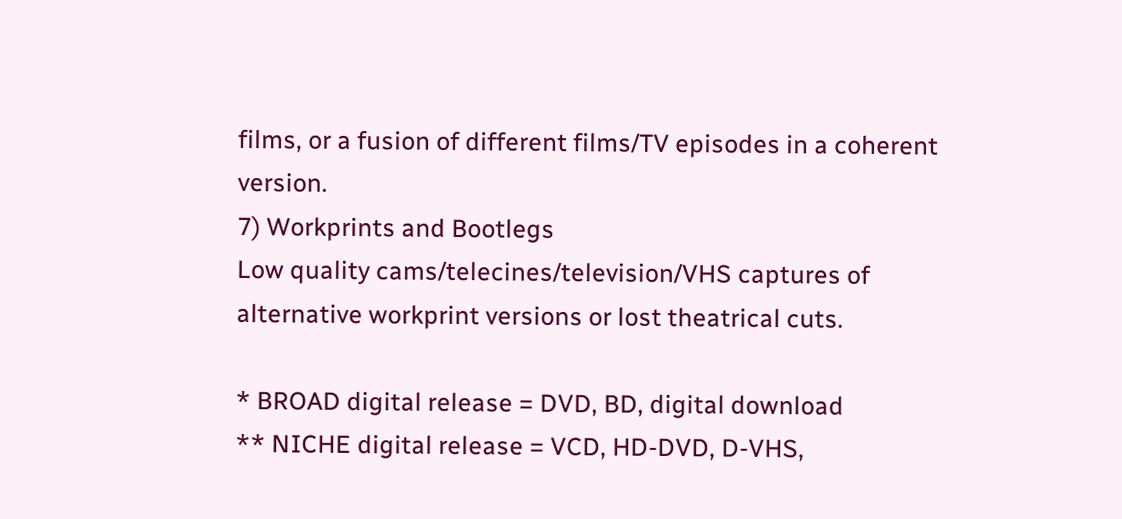films, or a fusion of different films/TV episodes in a coherent version.
7) Workprints and Bootlegs
Low quality cams/telecines/television/VHS captures of alternative workprint versions or lost theatrical cuts.

* BROAD digital release = DVD, BD, digital download
** NICHE digital release = VCD, HD-DVD, D-VHS,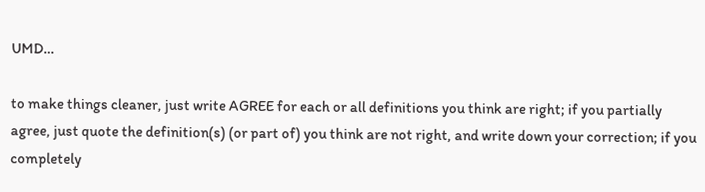UMD…

to make things cleaner, just write AGREE for each or all definitions you think are right; if you partially agree, just quote the definition(s) (or part of) you think are not right, and write down your correction; if you completely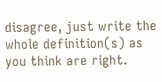disagree, just write the whole definition(s) as you think are right.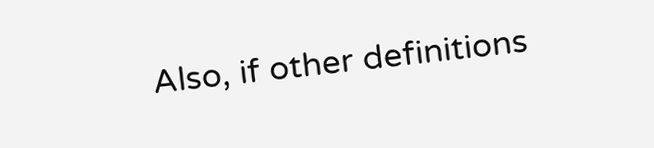Also, if other definitions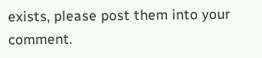exists, please post them into your comment.